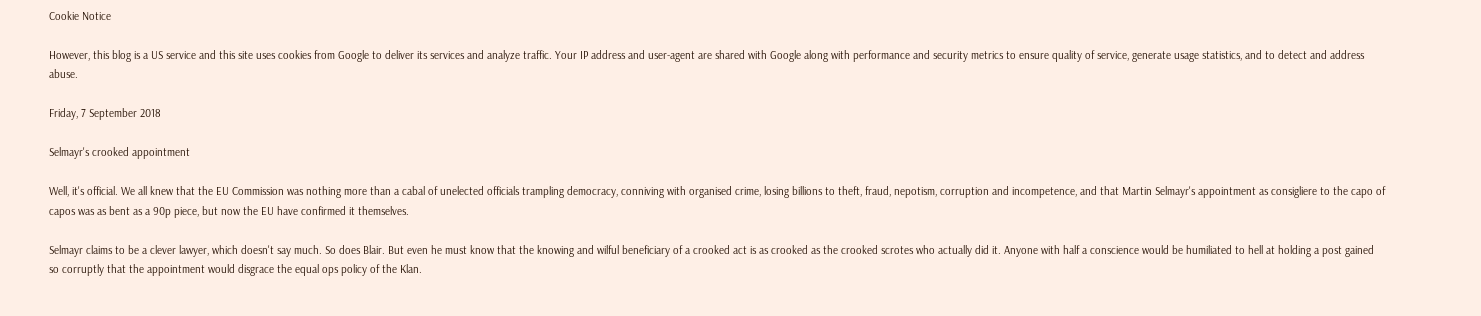Cookie Notice

However, this blog is a US service and this site uses cookies from Google to deliver its services and analyze traffic. Your IP address and user-agent are shared with Google along with performance and security metrics to ensure quality of service, generate usage statistics, and to detect and address abuse.

Friday, 7 September 2018

Selmayr's crooked appointment

Well, it's official. We all knew that the EU Commission was nothing more than a cabal of unelected officials trampling democracy, conniving with organised crime, losing billions to theft, fraud, nepotism, corruption and incompetence, and that Martin Selmayr's appointment as consigliere to the capo of capos was as bent as a 90p piece, but now the EU have confirmed it themselves.

Selmayr claims to be a clever lawyer, which doesn't say much. So does Blair. But even he must know that the knowing and wilful beneficiary of a crooked act is as crooked as the crooked scrotes who actually did it. Anyone with half a conscience would be humiliated to hell at holding a post gained so corruptly that the appointment would disgrace the equal ops policy of the Klan.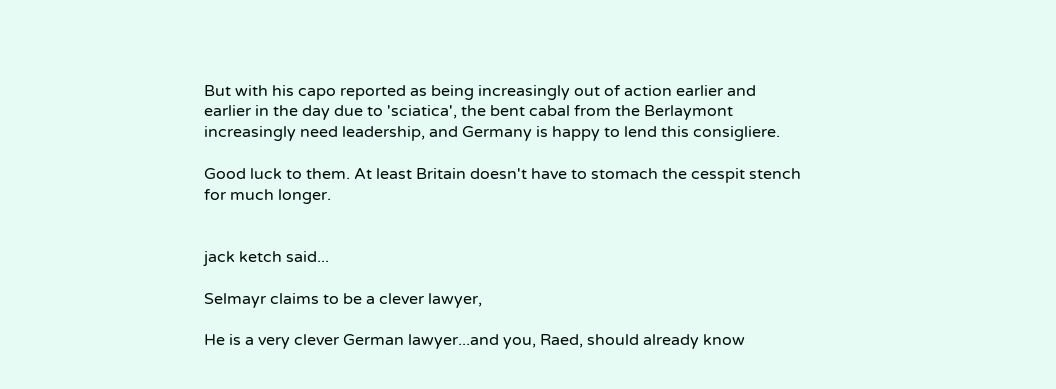But with his capo reported as being increasingly out of action earlier and earlier in the day due to 'sciatica', the bent cabal from the Berlaymont increasingly need leadership, and Germany is happy to lend this consigliere.

Good luck to them. At least Britain doesn't have to stomach the cesspit stench for much longer.


jack ketch said...

Selmayr claims to be a clever lawyer,

He is a very clever German lawyer...and you, Raed, should already know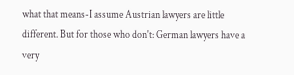what that means-I assume Austrian lawyers are little different. But for those who don't: German lawyers have a very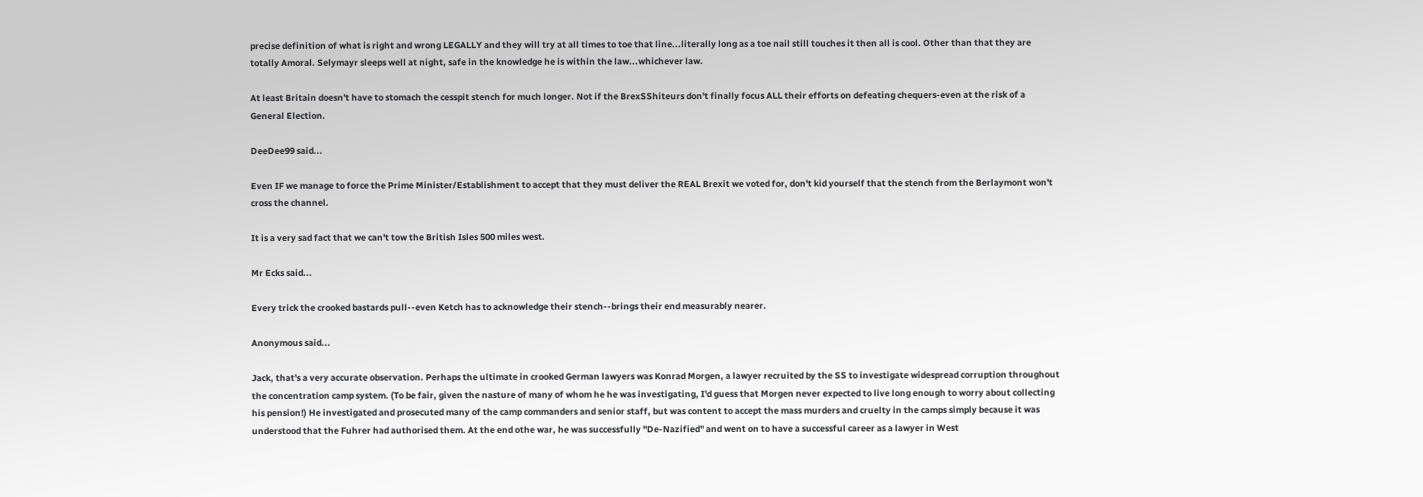precise definition of what is right and wrong LEGALLY and they will try at all times to toe that line...literally long as a toe nail still touches it then all is cool. Other than that they are totally Amoral. Selymayr sleeps well at night, safe in the knowledge he is within the law...whichever law.

At least Britain doesn't have to stomach the cesspit stench for much longer. Not if the BrexSShiteurs don't finally focus ALL their efforts on defeating chequers-even at the risk of a General Election.

DeeDee99 said...

Even IF we manage to force the Prime Minister/Establishment to accept that they must deliver the REAL Brexit we voted for, don't kid yourself that the stench from the Berlaymont won't cross the channel.

It is a very sad fact that we can't tow the British Isles 500 miles west.

Mr Ecks said...

Every trick the crooked bastards pull--even Ketch has to acknowledge their stench--brings their end measurably nearer.

Anonymous said...

Jack, that's a very accurate observation. Perhaps the ultimate in crooked German lawyers was Konrad Morgen, a lawyer recruited by the SS to investigate widespread corruption throughout the concentration camp system. (To be fair, given the nasture of many of whom he he was investigating, I'd guess that Morgen never expected to live long enough to worry about collecting his pension!) He investigated and prosecuted many of the camp commanders and senior staff, but was content to accept the mass murders and cruelty in the camps simply because it was understood that the Fuhrer had authorised them. At the end othe war, he was successfully "De-Nazified" and went on to have a successful career as a lawyer in West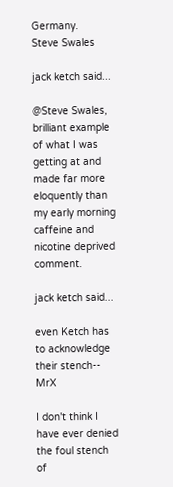Germany.
Steve Swales

jack ketch said...

@Steve Swales, brilliant example of what I was getting at and made far more eloquently than my early morning caffeine and nicotine deprived comment.

jack ketch said...

even Ketch has to acknowledge their stench-- MrX

I don't think I have ever denied the foul stench of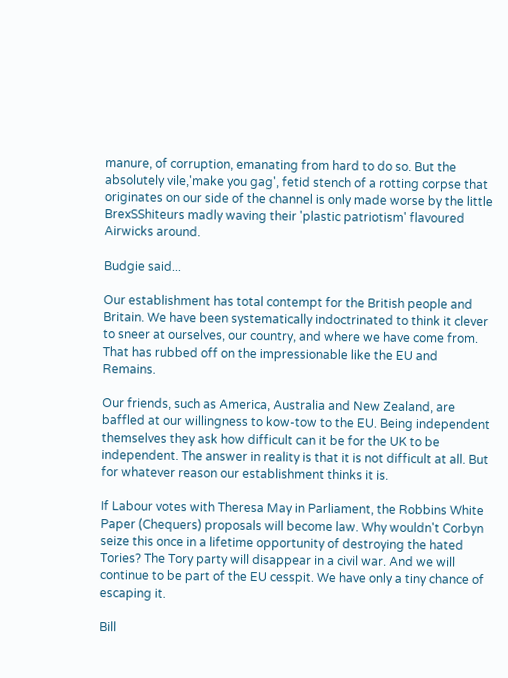manure, of corruption, emanating from hard to do so. But the absolutely vile,'make you gag', fetid stench of a rotting corpse that originates on our side of the channel is only made worse by the little BrexSShiteurs madly waving their 'plastic patriotism' flavoured Airwicks around.

Budgie said...

Our establishment has total contempt for the British people and Britain. We have been systematically indoctrinated to think it clever to sneer at ourselves, our country, and where we have come from. That has rubbed off on the impressionable like the EU and Remains.

Our friends, such as America, Australia and New Zealand, are baffled at our willingness to kow-tow to the EU. Being independent themselves they ask how difficult can it be for the UK to be independent. The answer in reality is that it is not difficult at all. But for whatever reason our establishment thinks it is.

If Labour votes with Theresa May in Parliament, the Robbins White Paper (Chequers) proposals will become law. Why wouldn't Corbyn seize this once in a lifetime opportunity of destroying the hated Tories? The Tory party will disappear in a civil war. And we will continue to be part of the EU cesspit. We have only a tiny chance of escaping it.

Bill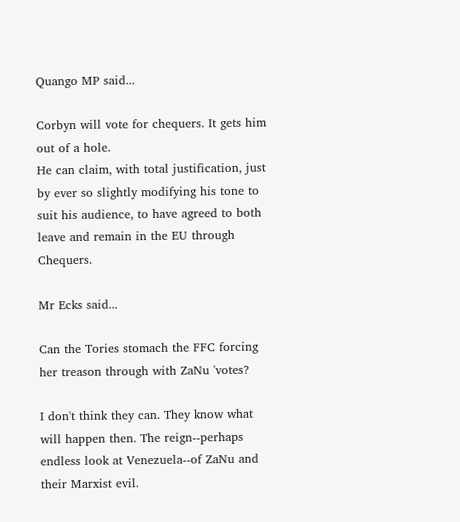Quango MP said...

Corbyn will vote for chequers. It gets him out of a hole.
He can claim, with total justification, just by ever so slightly modifying his tone to suit his audience, to have agreed to both leave and remain in the EU through Chequers.

Mr Ecks said...

Can the Tories stomach the FFC forcing her treason through with ZaNu 'votes?

I don't think they can. They know what will happen then. The reign--perhaps endless look at Venezuela--of ZaNu and their Marxist evil.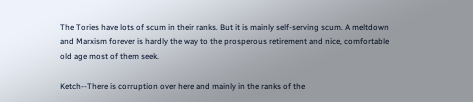The Tories have lots of scum in their ranks. But it is mainly self-serving scum. A meltdown and Marxism forever is hardly the way to the prosperous retirement and nice, comfortable old age most of them seek.

Ketch--There is corruption over here and mainly in the ranks of the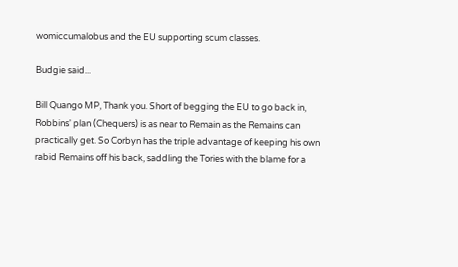womiccumalobus and the EU supporting scum classes.

Budgie said...

Bill Quango MP, Thank you. Short of begging the EU to go back in, Robbins' plan (Chequers) is as near to Remain as the Remains can practically get. So Corbyn has the triple advantage of keeping his own rabid Remains off his back, saddling the Tories with the blame for a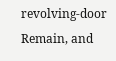revolving-door Remain, and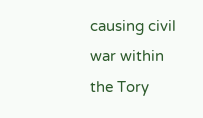causing civil war within the Tory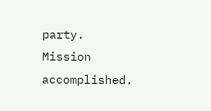party. Mission accomplished.